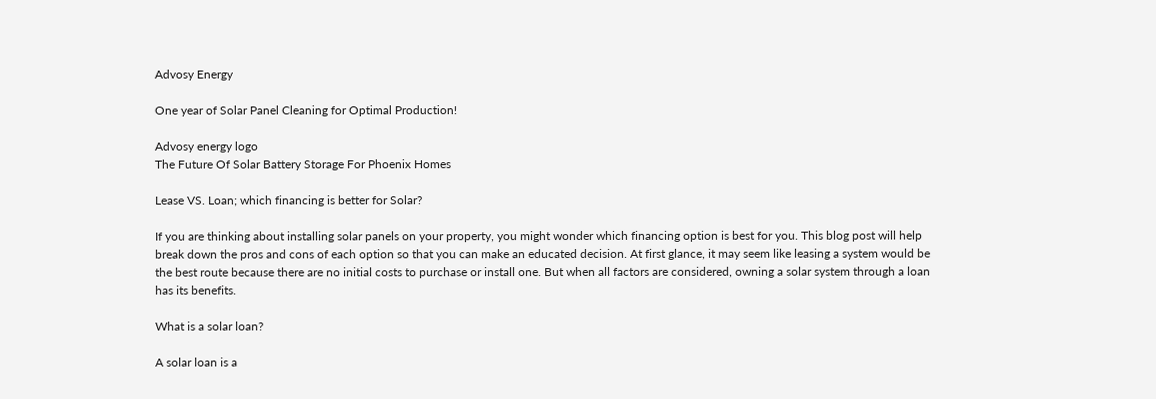Advosy Energy

One year of Solar Panel Cleaning for Optimal Production!

Advosy energy logo
The Future Of Solar Battery Storage For Phoenix Homes

Lease VS. Loan; which financing is better for Solar?

If you are thinking about installing solar panels on your property, you might wonder which financing option is best for you. This blog post will help break down the pros and cons of each option so that you can make an educated decision. At first glance, it may seem like leasing a system would be the best route because there are no initial costs to purchase or install one. But when all factors are considered, owning a solar system through a loan has its benefits.

What is a solar loan?

A solar loan is a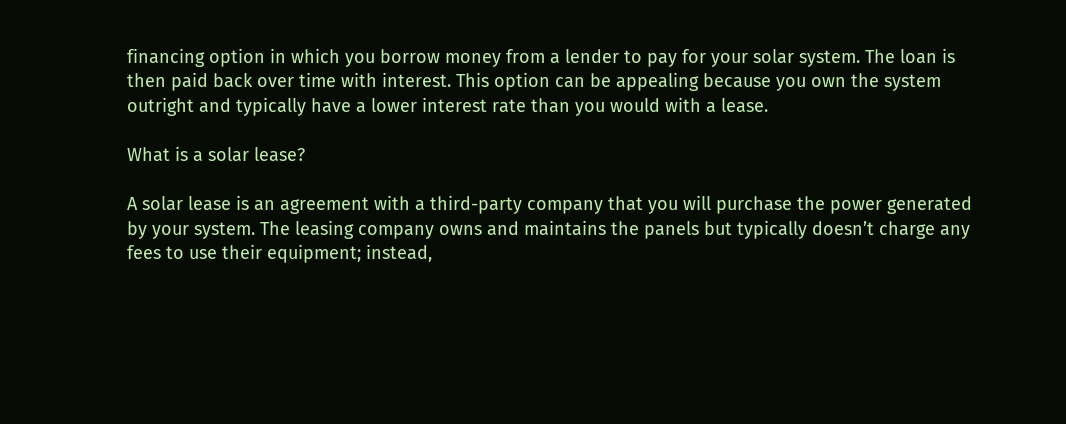financing option in which you borrow money from a lender to pay for your solar system. The loan is then paid back over time with interest. This option can be appealing because you own the system outright and typically have a lower interest rate than you would with a lease.

What is a solar lease?

A solar lease is an agreement with a third-party company that you will purchase the power generated by your system. The leasing company owns and maintains the panels but typically doesn’t charge any fees to use their equipment; instead,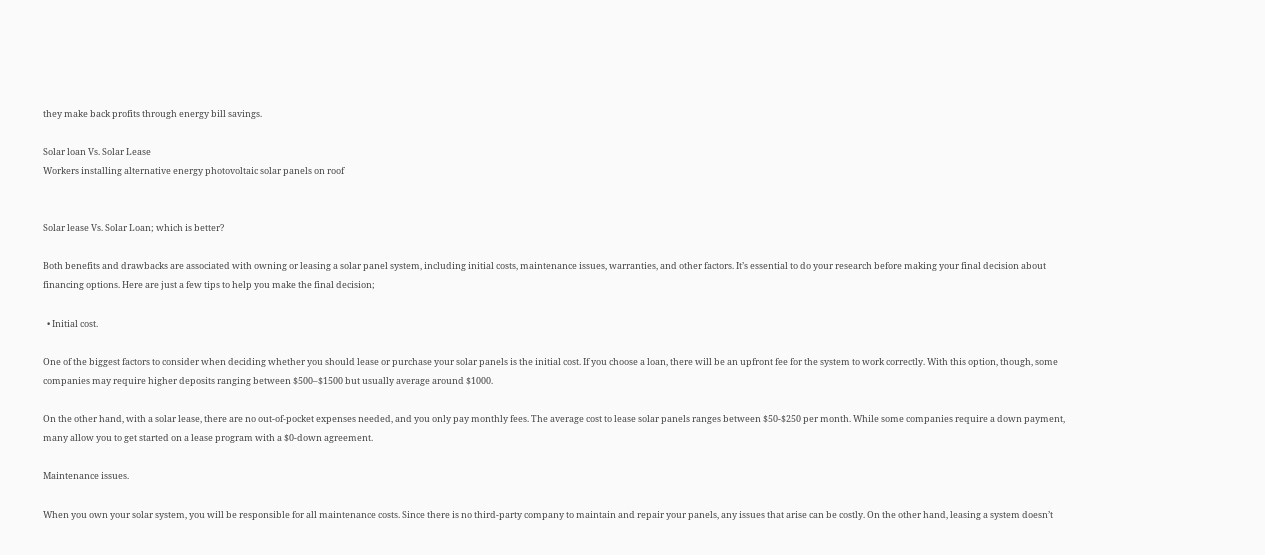they make back profits through energy bill savings.

Solar loan Vs. Solar Lease
Workers installing alternative energy photovoltaic solar panels on roof


Solar lease Vs. Solar Loan; which is better?

Both benefits and drawbacks are associated with owning or leasing a solar panel system, including initial costs, maintenance issues, warranties, and other factors. It’s essential to do your research before making your final decision about financing options. Here are just a few tips to help you make the final decision;

  • Initial cost.

One of the biggest factors to consider when deciding whether you should lease or purchase your solar panels is the initial cost. If you choose a loan, there will be an upfront fee for the system to work correctly. With this option, though, some companies may require higher deposits ranging between $500–$1500 but usually average around $1000.

On the other hand, with a solar lease, there are no out-of-pocket expenses needed, and you only pay monthly fees. The average cost to lease solar panels ranges between $50-$250 per month. While some companies require a down payment, many allow you to get started on a lease program with a $0-down agreement.

Maintenance issues.

When you own your solar system, you will be responsible for all maintenance costs. Since there is no third-party company to maintain and repair your panels, any issues that arise can be costly. On the other hand, leasing a system doesn’t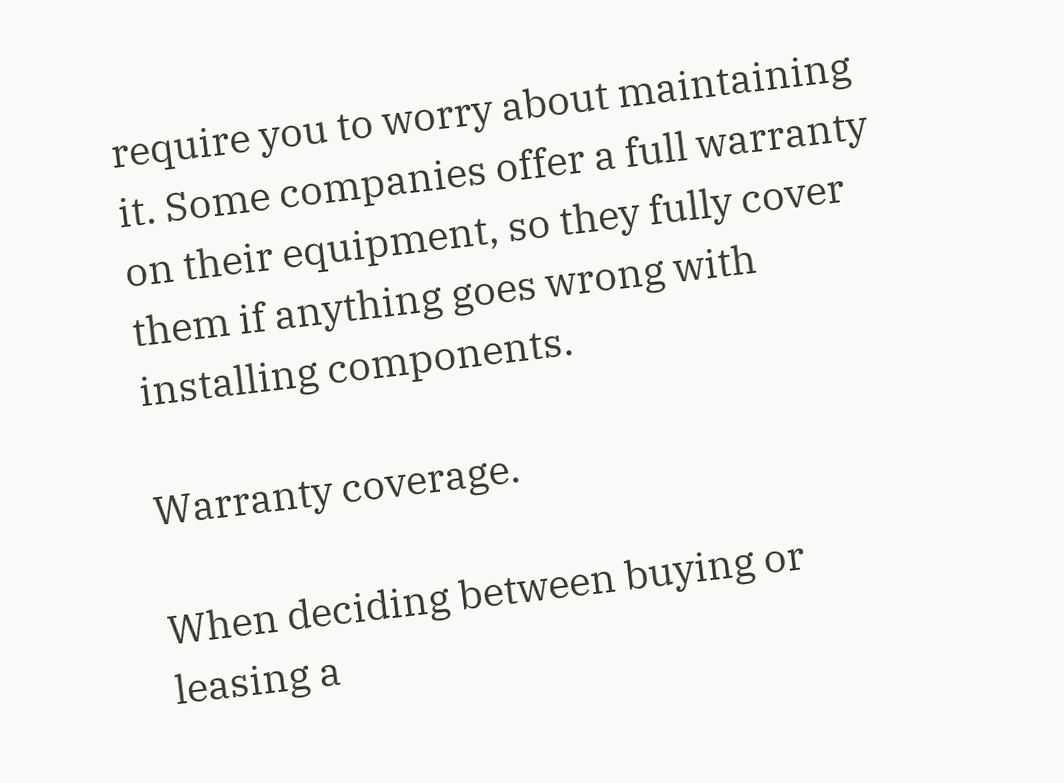require you to worry about maintaining it. Some companies offer a full warranty on their equipment, so they fully cover them if anything goes wrong with installing components.

Warranty coverage.

When deciding between buying or leasing a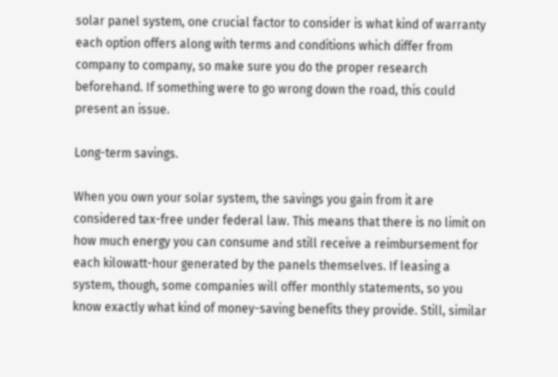solar panel system, one crucial factor to consider is what kind of warranty each option offers along with terms and conditions which differ from company to company, so make sure you do the proper research beforehand. If something were to go wrong down the road, this could present an issue.

Long-term savings.

When you own your solar system, the savings you gain from it are considered tax-free under federal law. This means that there is no limit on how much energy you can consume and still receive a reimbursement for each kilowatt-hour generated by the panels themselves. If leasing a system, though, some companies will offer monthly statements, so you know exactly what kind of money-saving benefits they provide. Still, similar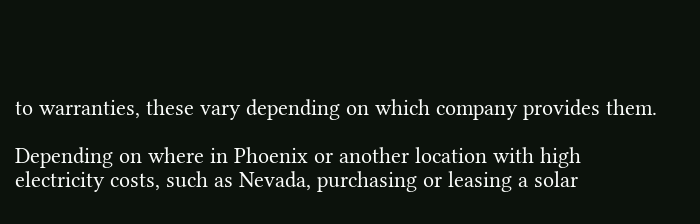to warranties, these vary depending on which company provides them.

Depending on where in Phoenix or another location with high electricity costs, such as Nevada, purchasing or leasing a solar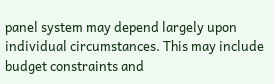panel system may depend largely upon individual circumstances. This may include budget constraints and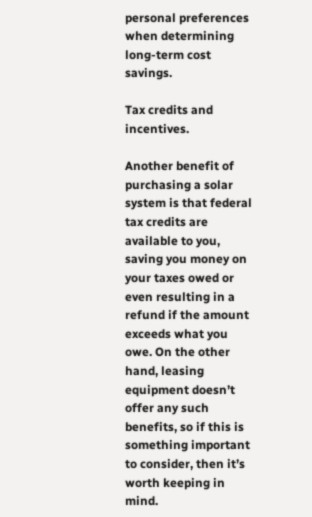personal preferences when determining long-term cost savings.

Tax credits and incentives.

Another benefit of purchasing a solar system is that federal tax credits are available to you, saving you money on your taxes owed or even resulting in a refund if the amount exceeds what you owe. On the other hand, leasing equipment doesn’t offer any such benefits, so if this is something important to consider, then it’s worth keeping in mind.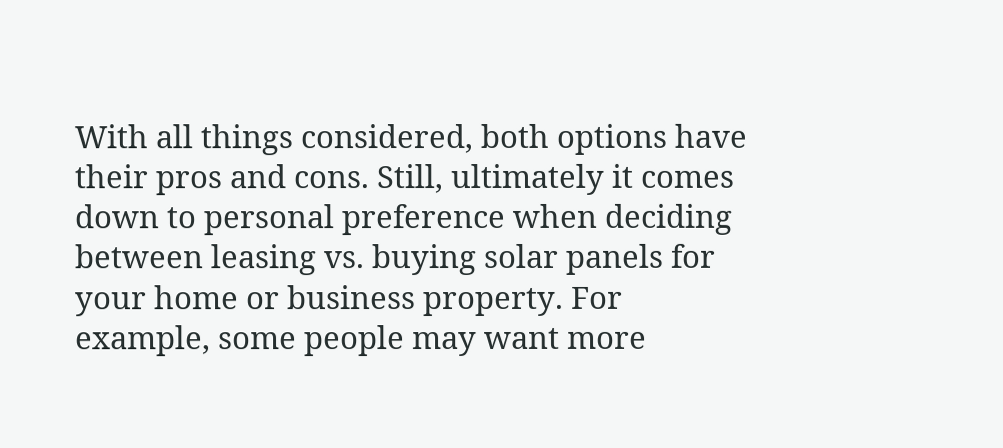With all things considered, both options have their pros and cons. Still, ultimately it comes down to personal preference when deciding between leasing vs. buying solar panels for your home or business property. For example, some people may want more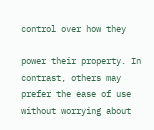control over how they

power their property. In contrast, others may prefer the ease of use without worrying about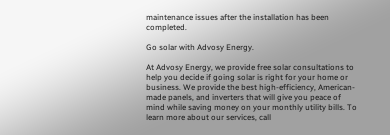maintenance issues after the installation has been completed.

Go solar with Advosy Energy.

At Advosy Energy, we provide free solar consultations to help you decide if going solar is right for your home or business. We provide the best high-efficiency, American-made panels, and inverters that will give you peace of mind while saving money on your monthly utility bills. To learn more about our services, call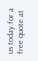us today for a free quote at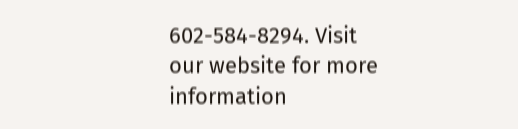602-584-8294. Visit our website for more information